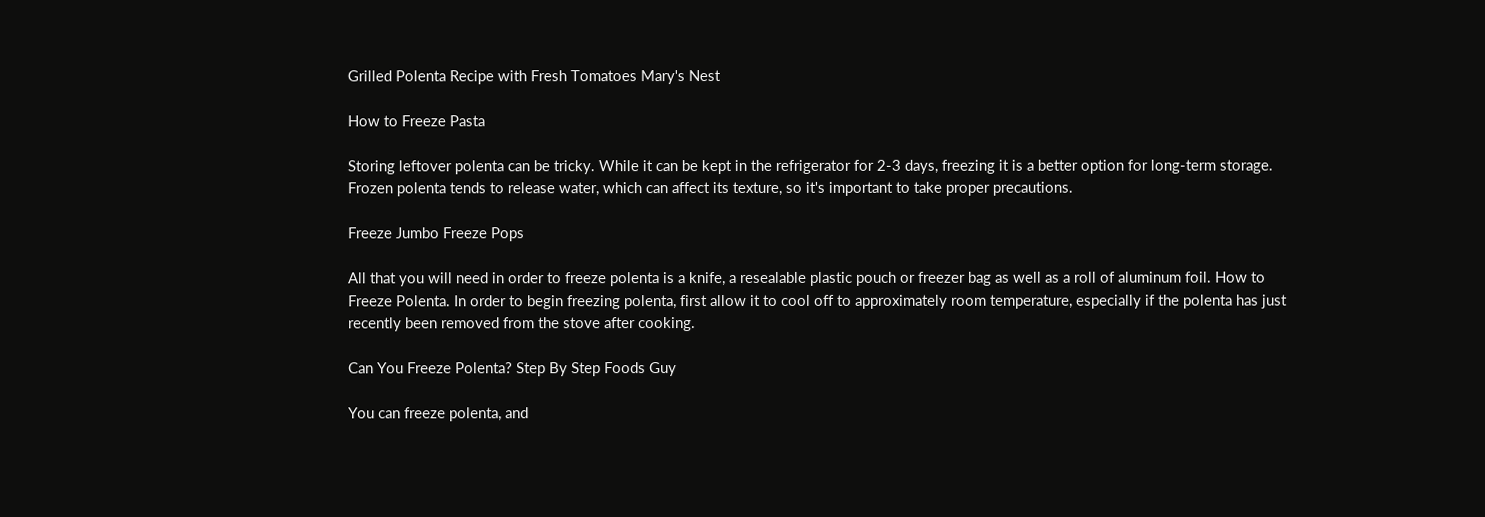Grilled Polenta Recipe with Fresh Tomatoes Mary's Nest

How to Freeze Pasta

Storing leftover polenta can be tricky. While it can be kept in the refrigerator for 2-3 days, freezing it is a better option for long-term storage. Frozen polenta tends to release water, which can affect its texture, so it's important to take proper precautions.

Freeze Jumbo Freeze Pops

All that you will need in order to freeze polenta is a knife, a resealable plastic pouch or freezer bag as well as a roll of aluminum foil. How to Freeze Polenta. In order to begin freezing polenta, first allow it to cool off to approximately room temperature, especially if the polenta has just recently been removed from the stove after cooking.

Can You Freeze Polenta? Step By Step Foods Guy

You can freeze polenta, and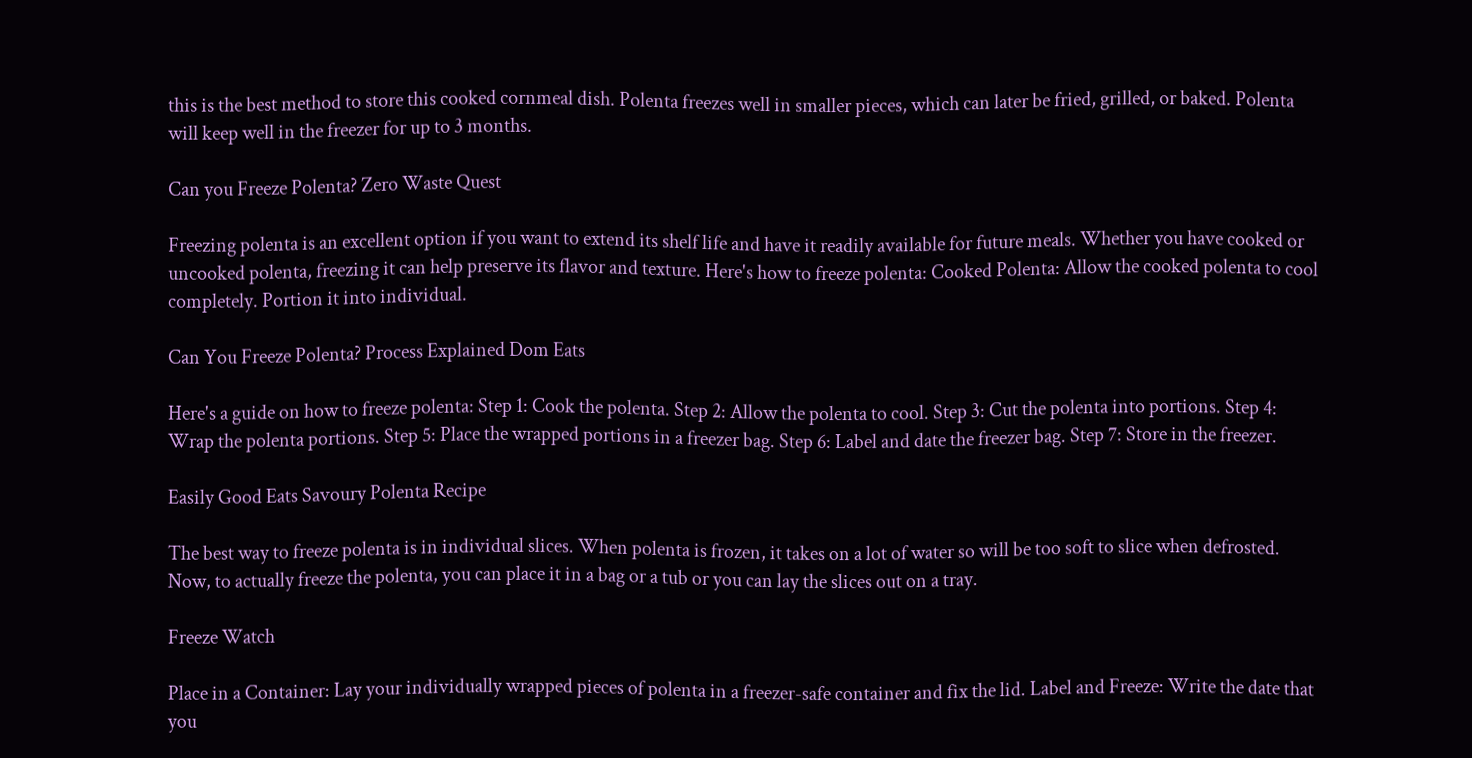this is the best method to store this cooked cornmeal dish. Polenta freezes well in smaller pieces, which can later be fried, grilled, or baked. Polenta will keep well in the freezer for up to 3 months.

Can you Freeze Polenta? Zero Waste Quest

Freezing polenta is an excellent option if you want to extend its shelf life and have it readily available for future meals. Whether you have cooked or uncooked polenta, freezing it can help preserve its flavor and texture. Here's how to freeze polenta: Cooked Polenta: Allow the cooked polenta to cool completely. Portion it into individual.

Can You Freeze Polenta? Process Explained Dom Eats

Here's a guide on how to freeze polenta: Step 1: Cook the polenta. Step 2: Allow the polenta to cool. Step 3: Cut the polenta into portions. Step 4: Wrap the polenta portions. Step 5: Place the wrapped portions in a freezer bag. Step 6: Label and date the freezer bag. Step 7: Store in the freezer.

Easily Good Eats Savoury Polenta Recipe

The best way to freeze polenta is in individual slices. When polenta is frozen, it takes on a lot of water so will be too soft to slice when defrosted. Now, to actually freeze the polenta, you can place it in a bag or a tub or you can lay the slices out on a tray.

Freeze Watch

Place in a Container: Lay your individually wrapped pieces of polenta in a freezer-safe container and fix the lid. Label and Freeze: Write the date that you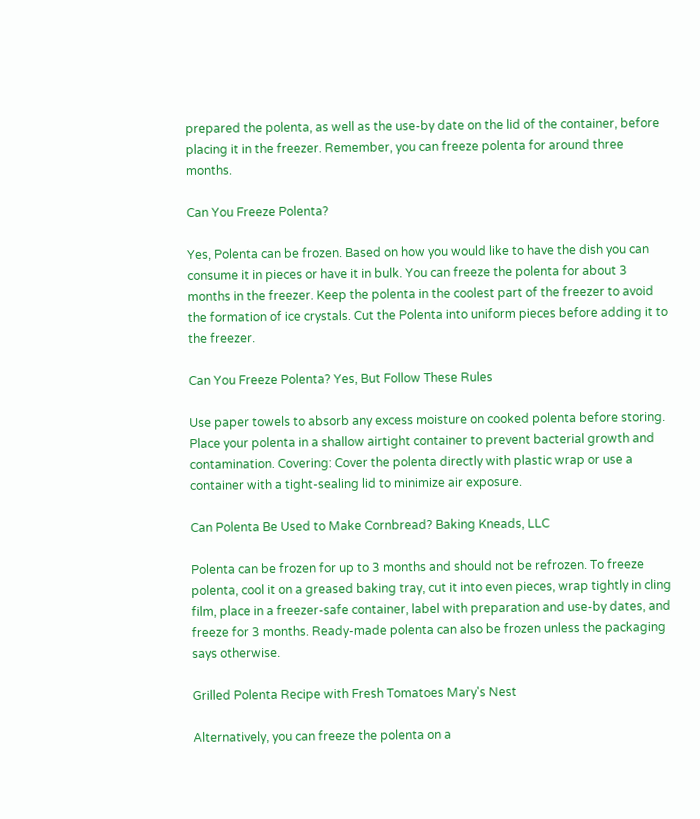prepared the polenta, as well as the use-by date on the lid of the container, before placing it in the freezer. Remember, you can freeze polenta for around three months.

Can You Freeze Polenta?

Yes, Polenta can be frozen. Based on how you would like to have the dish you can consume it in pieces or have it in bulk. You can freeze the polenta for about 3 months in the freezer. Keep the polenta in the coolest part of the freezer to avoid the formation of ice crystals. Cut the Polenta into uniform pieces before adding it to the freezer.

Can You Freeze Polenta? Yes, But Follow These Rules

Use paper towels to absorb any excess moisture on cooked polenta before storing. Place your polenta in a shallow airtight container to prevent bacterial growth and contamination. Covering: Cover the polenta directly with plastic wrap or use a container with a tight-sealing lid to minimize air exposure.

Can Polenta Be Used to Make Cornbread? Baking Kneads, LLC

Polenta can be frozen for up to 3 months and should not be refrozen. To freeze polenta, cool it on a greased baking tray, cut it into even pieces, wrap tightly in cling film, place in a freezer-safe container, label with preparation and use-by dates, and freeze for 3 months. Ready-made polenta can also be frozen unless the packaging says otherwise.

Grilled Polenta Recipe with Fresh Tomatoes Mary's Nest

Alternatively, you can freeze the polenta on a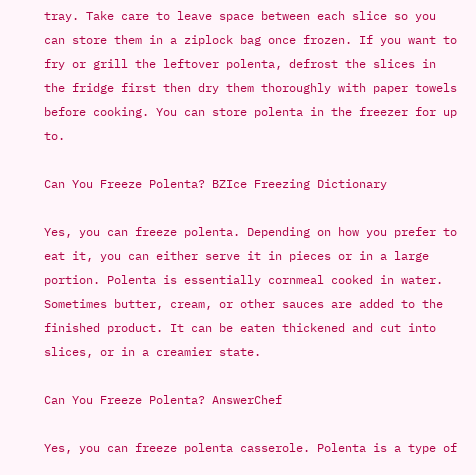tray. Take care to leave space between each slice so you can store them in a ziplock bag once frozen. If you want to fry or grill the leftover polenta, defrost the slices in the fridge first then dry them thoroughly with paper towels before cooking. You can store polenta in the freezer for up to.

Can You Freeze Polenta? BZIce Freezing Dictionary

Yes, you can freeze polenta. Depending on how you prefer to eat it, you can either serve it in pieces or in a large portion. Polenta is essentially cornmeal cooked in water. Sometimes butter, cream, or other sauces are added to the finished product. It can be eaten thickened and cut into slices, or in a creamier state.

Can You Freeze Polenta? AnswerChef

Yes, you can freeze polenta casserole. Polenta is a type of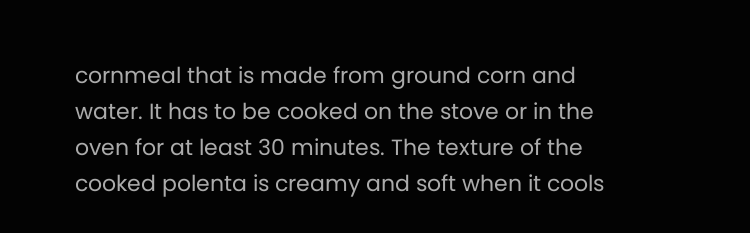cornmeal that is made from ground corn and water. It has to be cooked on the stove or in the oven for at least 30 minutes. The texture of the cooked polenta is creamy and soft when it cools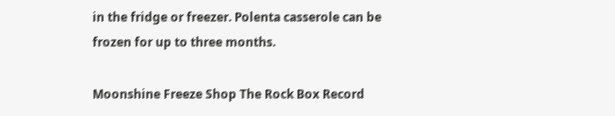in the fridge or freezer. Polenta casserole can be frozen for up to three months.

Moonshine Freeze Shop The Rock Box Record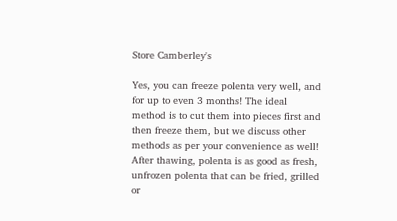Store Camberley's

Yes, you can freeze polenta very well, and for up to even 3 months! The ideal method is to cut them into pieces first and then freeze them, but we discuss other methods as per your convenience as well! After thawing, polenta is as good as fresh, unfrozen polenta that can be fried, grilled or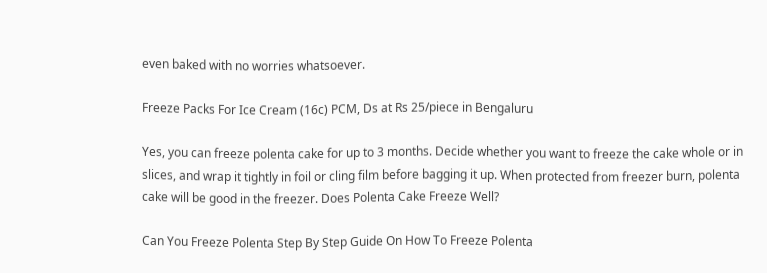even baked with no worries whatsoever.

Freeze Packs For Ice Cream (16c) PCM, Ds at Rs 25/piece in Bengaluru

Yes, you can freeze polenta cake for up to 3 months. Decide whether you want to freeze the cake whole or in slices, and wrap it tightly in foil or cling film before bagging it up. When protected from freezer burn, polenta cake will be good in the freezer. Does Polenta Cake Freeze Well?

Can You Freeze Polenta Step By Step Guide On How To Freeze Polenta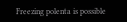Freezing polenta is possible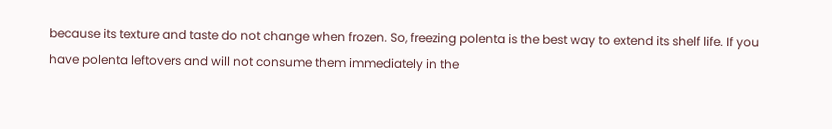because its texture and taste do not change when frozen. So, freezing polenta is the best way to extend its shelf life. If you have polenta leftovers and will not consume them immediately in the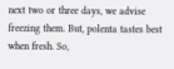next two or three days, we advise freezing them. But, polenta tastes best when fresh. So,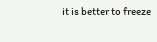it is better to freeze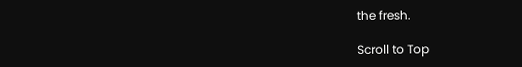the fresh.

Scroll to Top